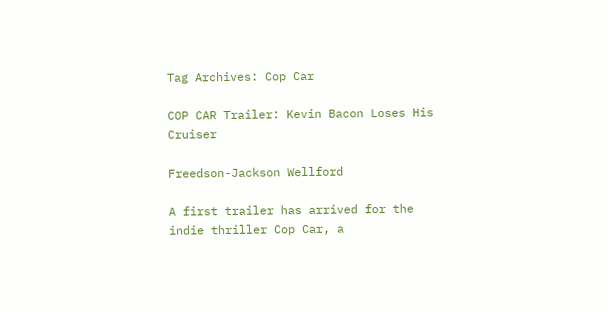Tag Archives: Cop Car

COP CAR Trailer: Kevin Bacon Loses His Cruiser

Freedson-Jackson Wellford

A first trailer has arrived for the indie thriller Cop Car, a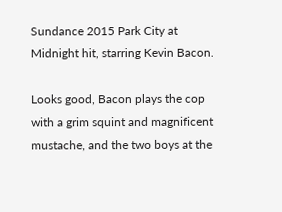Sundance 2015 Park City at Midnight hit, starring Kevin Bacon.

Looks good, Bacon plays the cop with a grim squint and magnificent mustache, and the two boys at the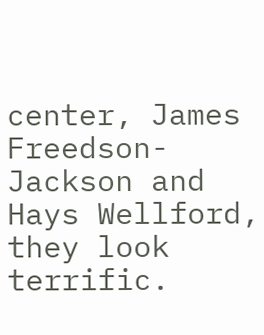center, James Freedson-Jackson and Hays Wellford, they look terrific.